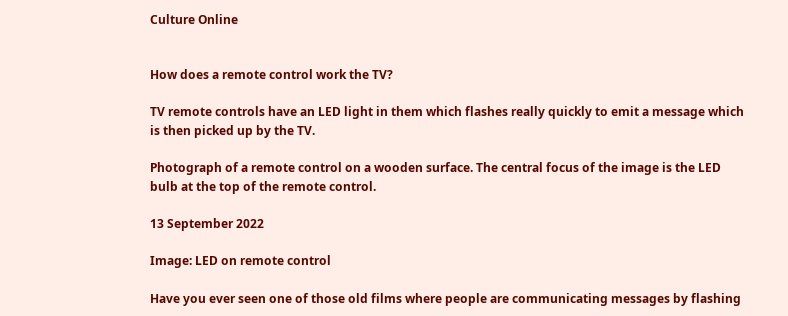Culture Online


How does a remote control work the TV?

TV remote controls have an LED light in them which flashes really quickly to emit a message which is then picked up by the TV.

Photograph of a remote control on a wooden surface. The central focus of the image is the LED bulb at the top of the remote control.

13 September 2022

Image: LED on remote control

Have you ever seen one of those old films where people are communicating messages by flashing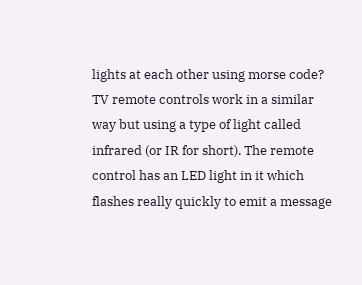lights at each other using morse code? TV remote controls work in a similar way but using a type of light called infrared (or IR for short). The remote control has an LED light in it which flashes really quickly to emit a message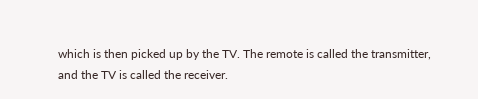which is then picked up by the TV. The remote is called the transmitter, and the TV is called the receiver.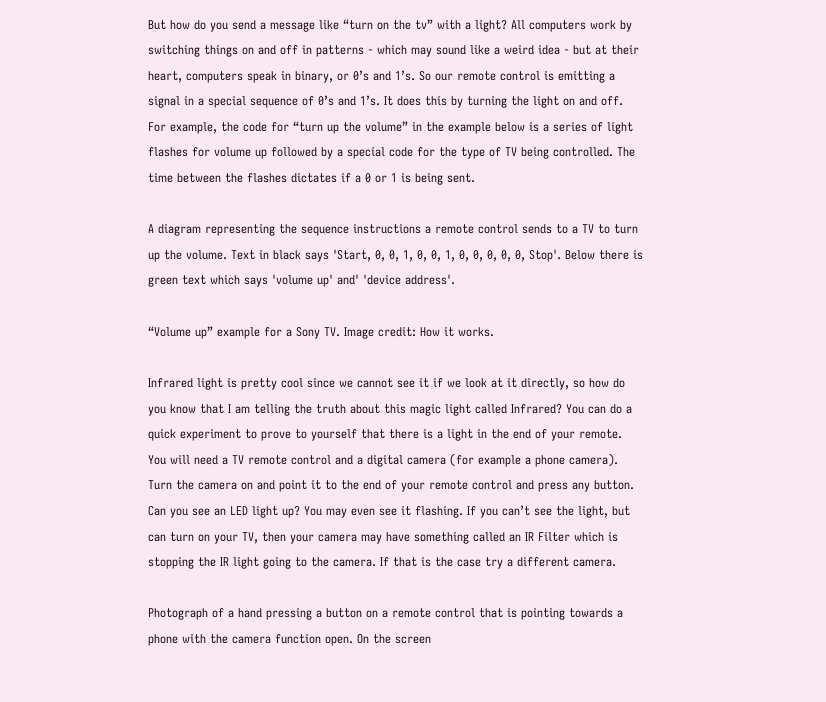But how do you send a message like “turn on the tv” with a light? All computers work by switching things on and off in patterns - which may sound like a weird idea - but at their heart, computers speak in binary, or 0’s and 1’s. So our remote control is emitting a signal in a special sequence of 0’s and 1’s. It does this by turning the light on and off. For example, the code for “turn up the volume” in the example below is a series of light flashes for volume up followed by a special code for the type of TV being controlled. The time between the flashes dictates if a 0 or 1 is being sent.

A diagram representing the sequence instructions a remote control sends to a TV to turn up the volume. Text in black says 'Start, 0, 0, 1, 0, 0, 1, 0, 0, 0, 0, 0, Stop'. Below there is green text which says 'volume up' and' 'device address'.

“Volume up” example for a Sony TV. Image credit: How it works.

Infrared light is pretty cool since we cannot see it if we look at it directly, so how do you know that I am telling the truth about this magic light called Infrared? You can do a quick experiment to prove to yourself that there is a light in the end of your remote. You will need a TV remote control and a digital camera (for example a phone camera). Turn the camera on and point it to the end of your remote control and press any button. Can you see an LED light up? You may even see it flashing. If you can’t see the light, but can turn on your TV, then your camera may have something called an IR Filter which is stopping the IR light going to the camera. If that is the case try a different camera.

Photograph of a hand pressing a button on a remote control that is pointing towards a phone with the camera function open. On the screen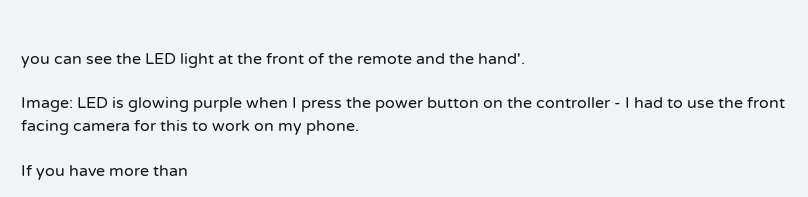you can see the LED light at the front of the remote and the hand'.

Image: LED is glowing purple when I press the power button on the controller - I had to use the front facing camera for this to work on my phone.

If you have more than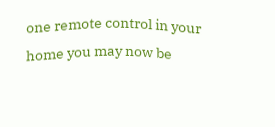one remote control in your home you may now be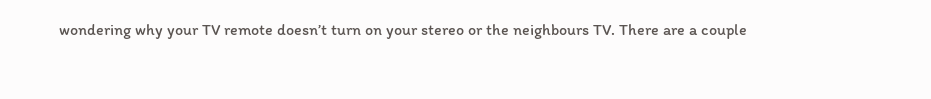wondering why your TV remote doesn’t turn on your stereo or the neighbours TV. There are a couple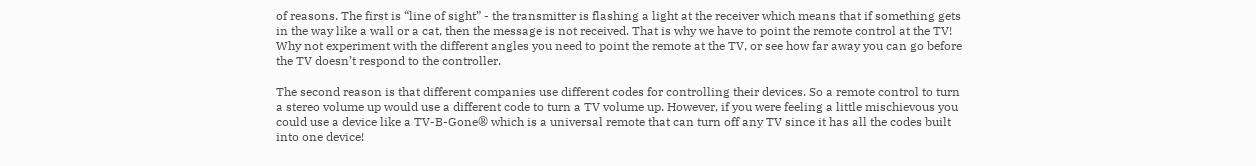of reasons. The first is “line of sight” - the transmitter is flashing a light at the receiver which means that if something gets in the way like a wall or a cat, then the message is not received. That is why we have to point the remote control at the TV! Why not experiment with the different angles you need to point the remote at the TV, or see how far away you can go before the TV doesn’t respond to the controller.

The second reason is that different companies use different codes for controlling their devices. So a remote control to turn a stereo volume up would use a different code to turn a TV volume up. However, if you were feeling a little mischievous you could use a device like a TV-B-Gone® which is a universal remote that can turn off any TV since it has all the codes built into one device!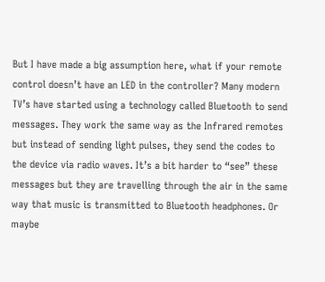But I have made a big assumption here, what if your remote control doesn’t have an LED in the controller? Many modern TV’s have started using a technology called Bluetooth to send messages. They work the same way as the Infrared remotes but instead of sending light pulses, they send the codes to the device via radio waves. It’s a bit harder to “see” these messages but they are travelling through the air in the same way that music is transmitted to Bluetooth headphones. Or maybe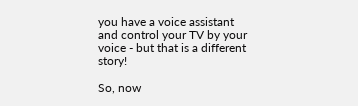you have a voice assistant and control your TV by your voice - but that is a different story!

So, now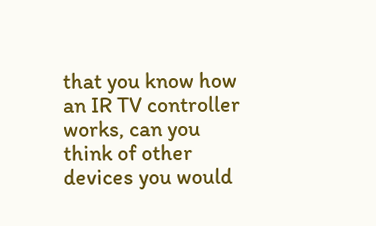that you know how an IR TV controller works, can you think of other devices you would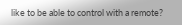like to be able to control with a remote?